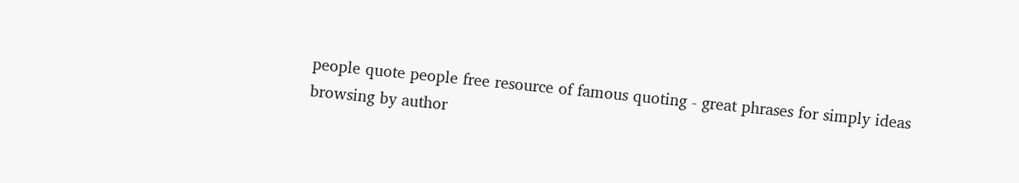people quote people free resource of famous quoting - great phrases for simply ideas
browsing by author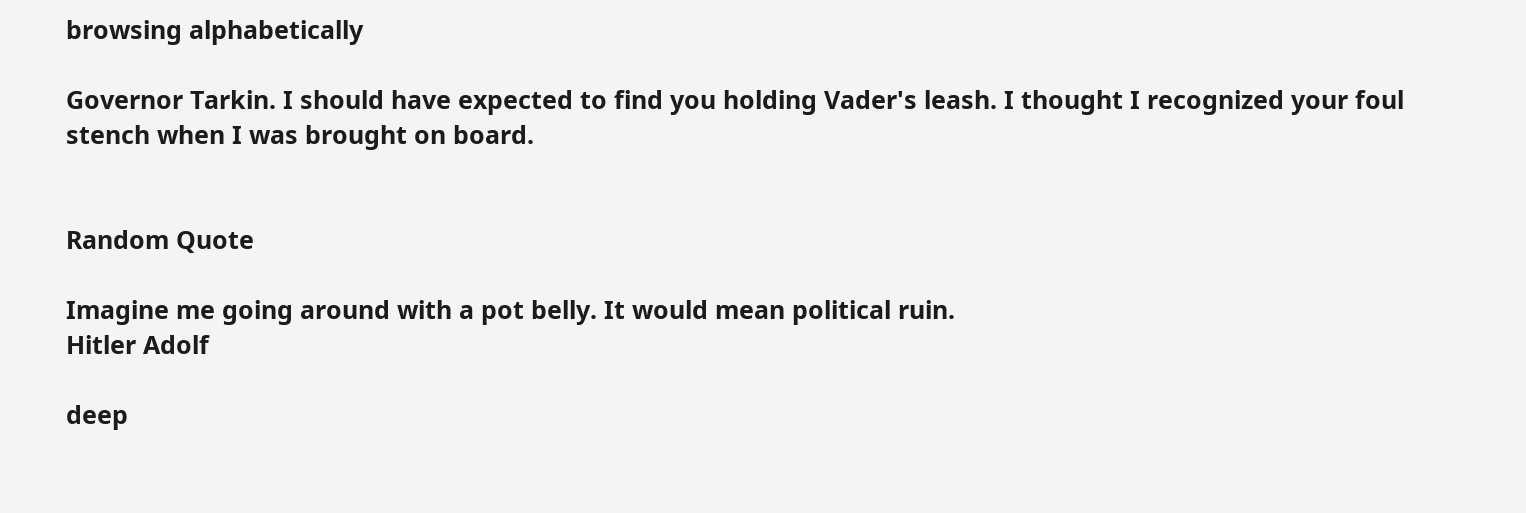browsing alphabetically

Governor Tarkin. I should have expected to find you holding Vader's leash. I thought I recognized your foul stench when I was brought on board.


Random Quote

Imagine me going around with a pot belly. It would mean political ruin.
Hitler Adolf

deep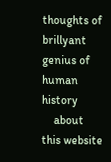thoughts of brillyant genius of human history
    about this website